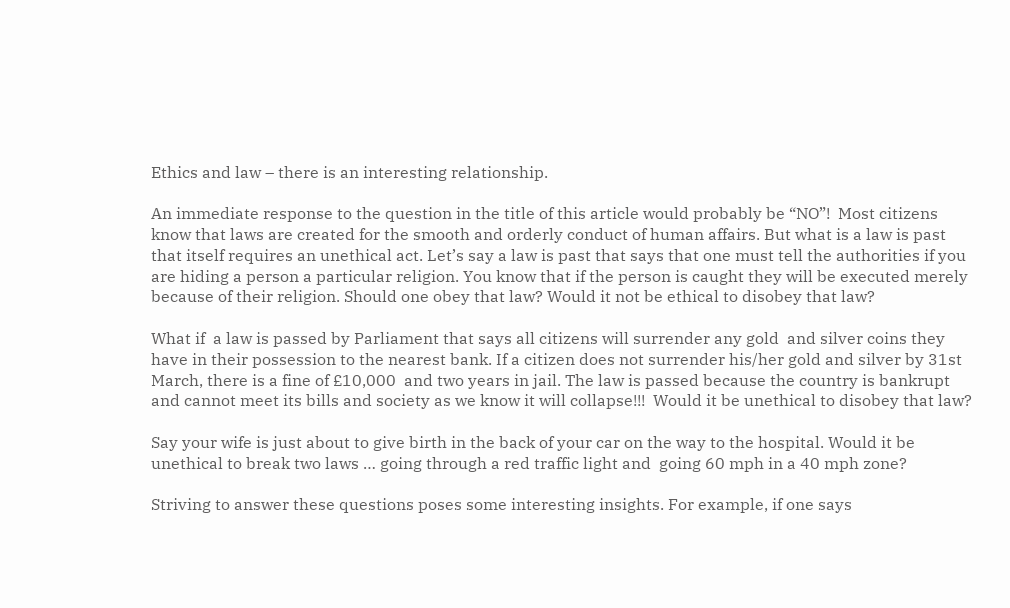Ethics and law – there is an interesting relationship.

An immediate response to the question in the title of this article would probably be “NO”!  Most citizens know that laws are created for the smooth and orderly conduct of human affairs. But what is a law is past that itself requires an unethical act. Let’s say a law is past that says that one must tell the authorities if you are hiding a person a particular religion. You know that if the person is caught they will be executed merely because of their religion. Should one obey that law? Would it not be ethical to disobey that law?

What if  a law is passed by Parliament that says all citizens will surrender any gold  and silver coins they have in their possession to the nearest bank. If a citizen does not surrender his/her gold and silver by 31st March, there is a fine of £10,000  and two years in jail. The law is passed because the country is bankrupt and cannot meet its bills and society as we know it will collapse!!!  Would it be unethical to disobey that law?

Say your wife is just about to give birth in the back of your car on the way to the hospital. Would it be unethical to break two laws … going through a red traffic light and  going 60 mph in a 40 mph zone?

Striving to answer these questions poses some interesting insights. For example, if one says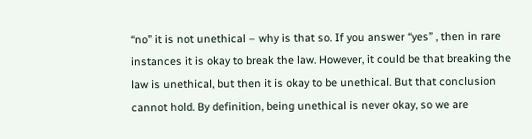“no” it is not unethical – why is that so. If you answer “yes” , then in rare instances it is okay to break the law. However, it could be that breaking the law is unethical, but then it is okay to be unethical. But that conclusion cannot hold. By definition, being unethical is never okay, so we are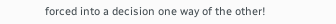forced into a decision one way of the other!